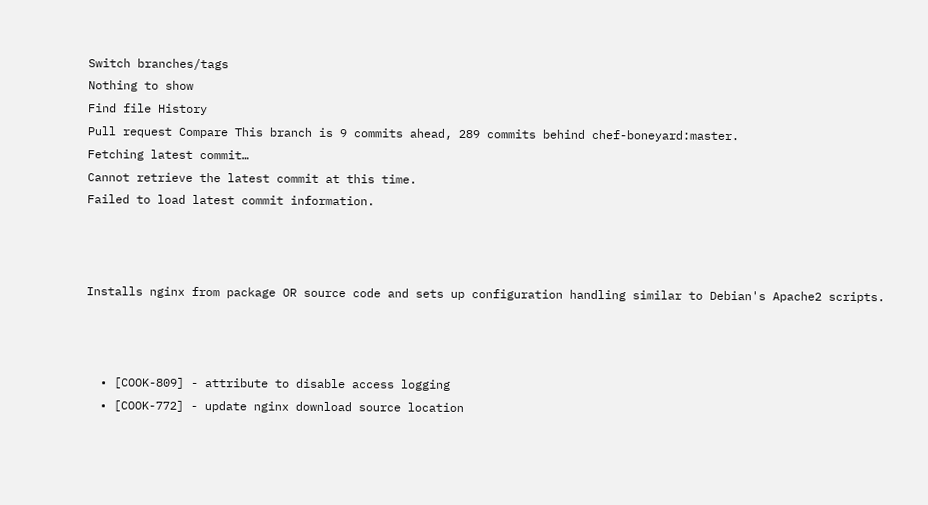Switch branches/tags
Nothing to show
Find file History
Pull request Compare This branch is 9 commits ahead, 289 commits behind chef-boneyard:master.
Fetching latest commit…
Cannot retrieve the latest commit at this time.
Failed to load latest commit information.



Installs nginx from package OR source code and sets up configuration handling similar to Debian's Apache2 scripts.



  • [COOK-809] - attribute to disable access logging
  • [COOK-772] - update nginx download source location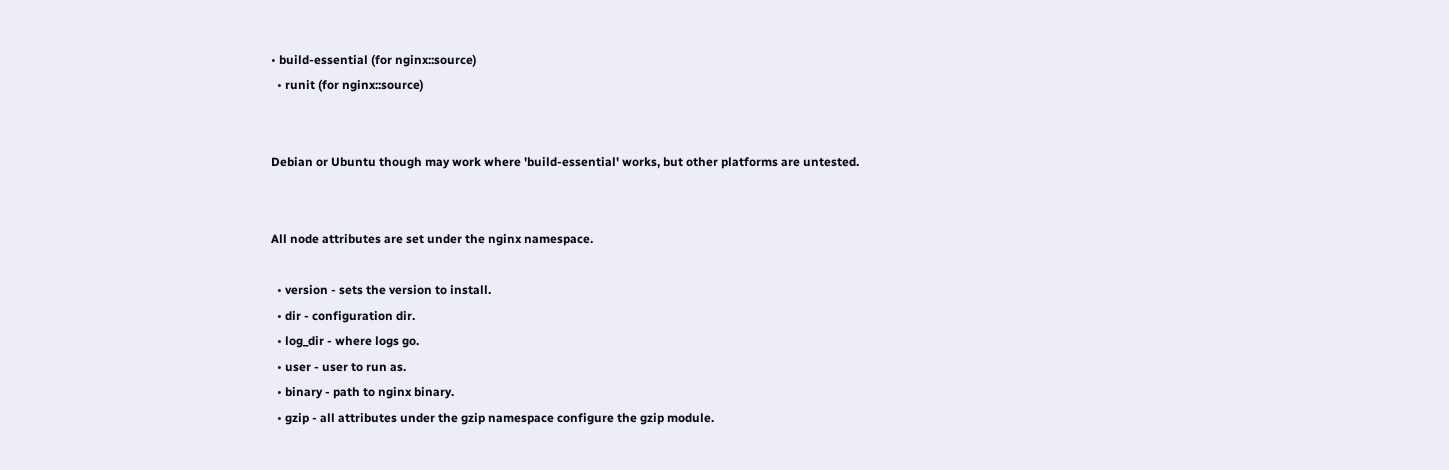• build-essential (for nginx::source)
  • runit (for nginx::source)


Debian or Ubuntu though may work where 'build-essential' works, but other platforms are untested.


All node attributes are set under the nginx namespace.

  • version - sets the version to install.
  • dir - configuration dir.
  • log_dir - where logs go.
  • user - user to run as.
  • binary - path to nginx binary.
  • gzip - all attributes under the gzip namespace configure the gzip module.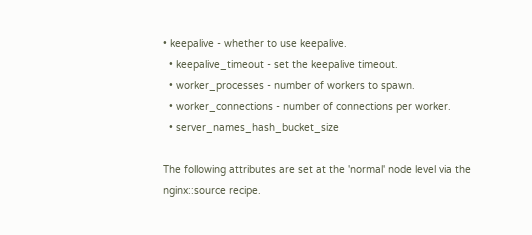• keepalive - whether to use keepalive.
  • keepalive_timeout - set the keepalive timeout.
  • worker_processes - number of workers to spawn.
  • worker_connections - number of connections per worker.
  • server_names_hash_bucket_size

The following attributes are set at the 'normal' node level via the nginx::source recipe.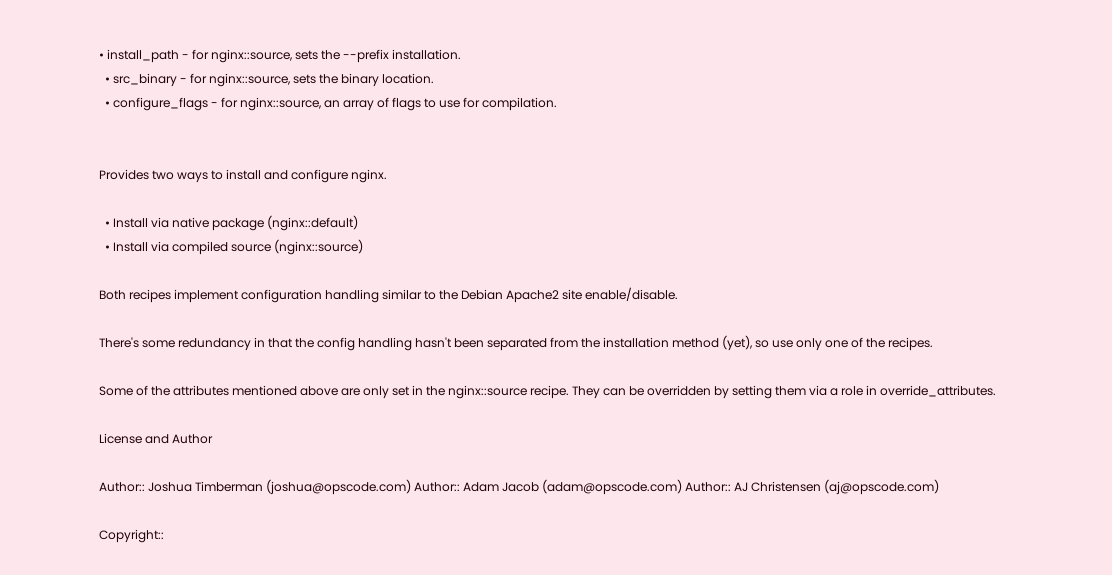• install_path - for nginx::source, sets the --prefix installation.
  • src_binary - for nginx::source, sets the binary location.
  • configure_flags - for nginx::source, an array of flags to use for compilation.


Provides two ways to install and configure nginx.

  • Install via native package (nginx::default)
  • Install via compiled source (nginx::source)

Both recipes implement configuration handling similar to the Debian Apache2 site enable/disable.

There's some redundancy in that the config handling hasn't been separated from the installation method (yet), so use only one of the recipes.

Some of the attributes mentioned above are only set in the nginx::source recipe. They can be overridden by setting them via a role in override_attributes.

License and Author

Author:: Joshua Timberman (joshua@opscode.com) Author:: Adam Jacob (adam@opscode.com) Author:: AJ Christensen (aj@opscode.com)

Copyright::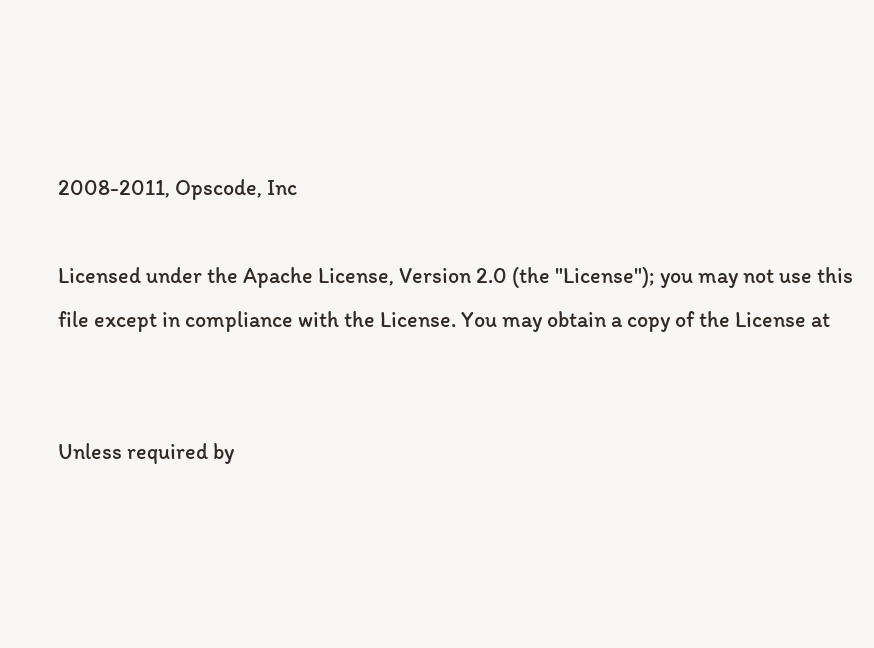2008-2011, Opscode, Inc

Licensed under the Apache License, Version 2.0 (the "License"); you may not use this file except in compliance with the License. You may obtain a copy of the License at


Unless required by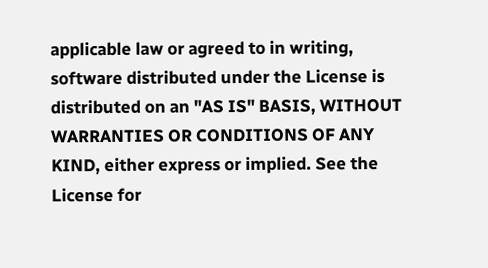applicable law or agreed to in writing, software distributed under the License is distributed on an "AS IS" BASIS, WITHOUT WARRANTIES OR CONDITIONS OF ANY KIND, either express or implied. See the License for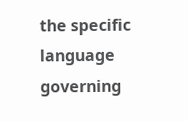the specific language governing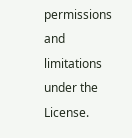permissions and limitations under the License.